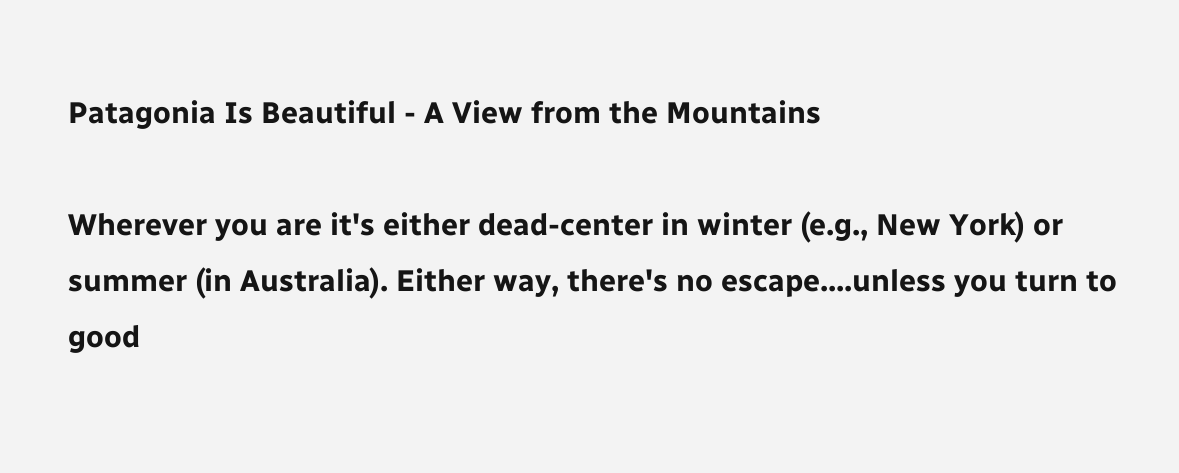Patagonia Is Beautiful - A View from the Mountains

Wherever you are it's either dead-center in winter (e.g., New York) or summer (in Australia). Either way, there's no escape....unless you turn to good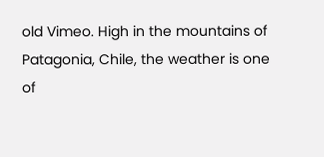old Vimeo. High in the mountains of Patagonia, Chile, the weather is one of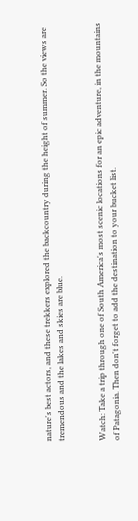nature's best actors, and these trekkers explored the backcountry during the height of summer. So the views are tremendous and the lakes and skies are blue.


Watch: Take a trip through one of South America's most scenic locations for an epic adventure, in the mountains of Patagonia. Then don't forget to add the destination to your bucket list.